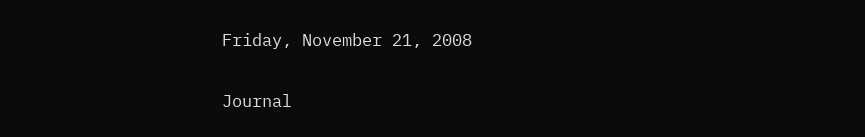Friday, November 21, 2008

Journal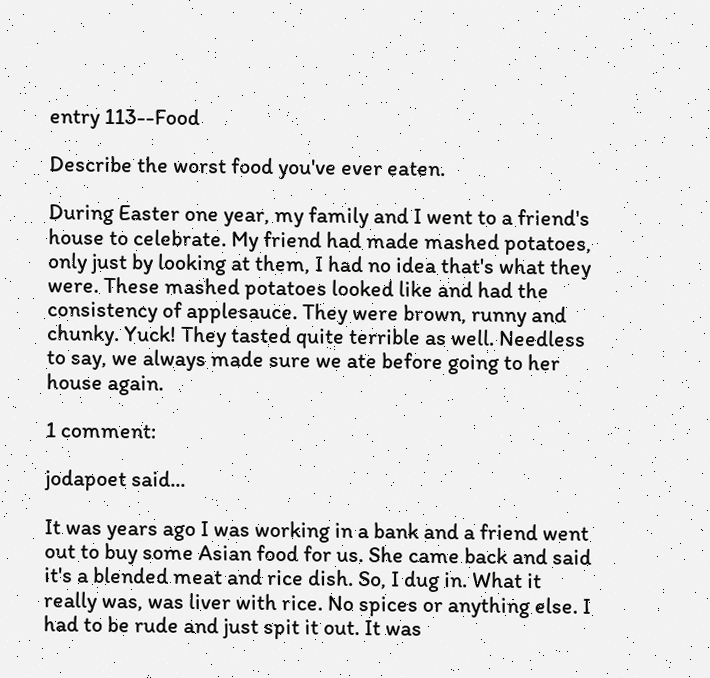entry 113--Food

Describe the worst food you've ever eaten.

During Easter one year, my family and I went to a friend's house to celebrate. My friend had made mashed potatoes, only just by looking at them, I had no idea that's what they were. These mashed potatoes looked like and had the consistency of applesauce. They were brown, runny and chunky. Yuck! They tasted quite terrible as well. Needless to say, we always made sure we ate before going to her house again.

1 comment:

jodapoet said...

It was years ago I was working in a bank and a friend went out to buy some Asian food for us. She came back and said it's a blended meat and rice dish. So, I dug in. What it really was, was liver with rice. No spices or anything else. I had to be rude and just spit it out. It was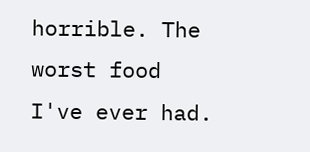horrible. The worst food I've ever had.